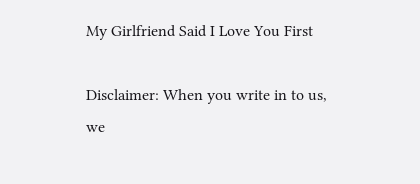My Girlfriend Said I Love You First

Disclaimer: When you write in to us, we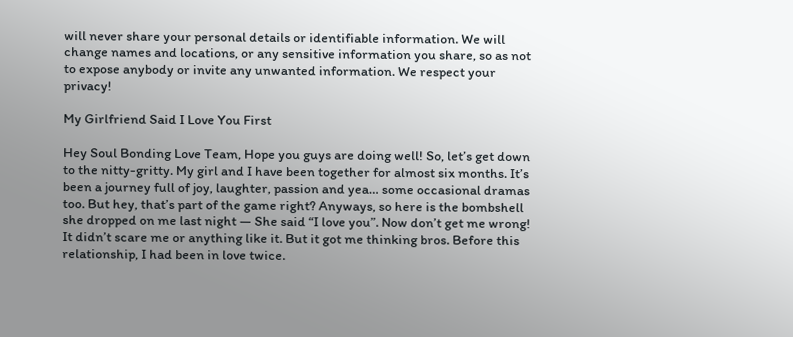will never share your personal details or identifiable information. We will change names and locations, or any sensitive information you share, so as not to expose anybody or invite any unwanted information. We respect your privacy!

My Girlfriend Said I Love You First

Hey Soul Bonding Love Team, Hope you guys are doing well! So, let’s get down to the nitty-gritty. My girl and I have been together for almost six months. It’s been a journey full of joy, laughter, passion and yea… some occasional dramas too. But hey, that’s part of the game right? Anyways, so here is the bombshell she dropped on me last night — She said “I love you”. Now don’t get me wrong! It didn’t scare me or anything like it. But it got me thinking bros. Before this relationship, I had been in love twice.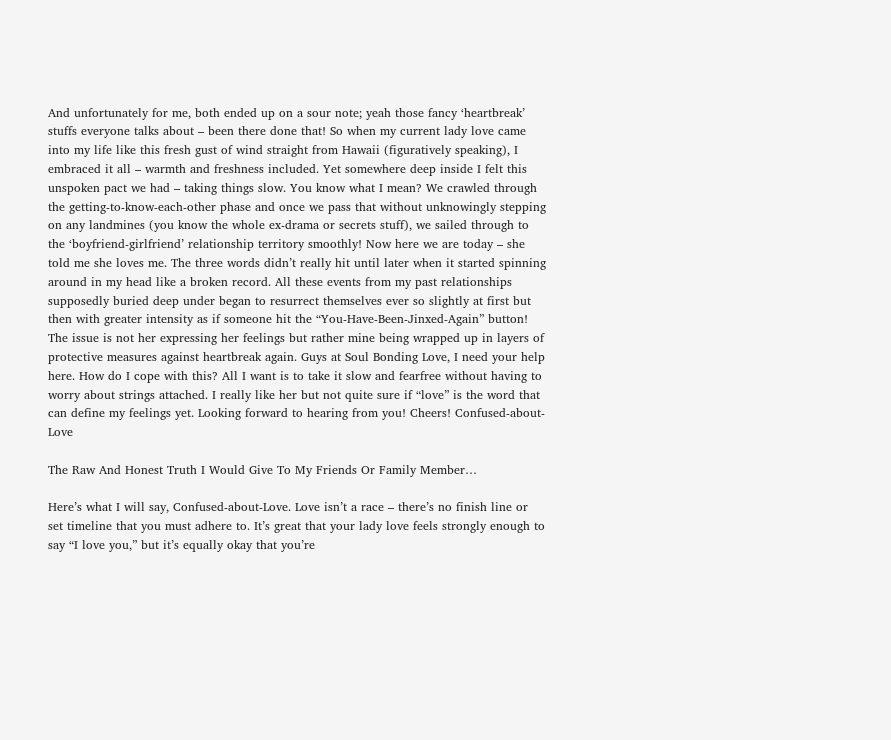And unfortunately for me, both ended up on a sour note; yeah those fancy ‘heartbreak’ stuffs everyone talks about – been there done that! So when my current lady love came into my life like this fresh gust of wind straight from Hawaii (figuratively speaking), I embraced it all – warmth and freshness included. Yet somewhere deep inside I felt this unspoken pact we had – taking things slow. You know what I mean? We crawled through the getting-to-know-each-other phase and once we pass that without unknowingly stepping on any landmines (you know the whole ex-drama or secrets stuff), we sailed through to the ‘boyfriend-girlfriend’ relationship territory smoothly! Now here we are today – she told me she loves me. The three words didn’t really hit until later when it started spinning around in my head like a broken record. All these events from my past relationships supposedly buried deep under began to resurrect themselves ever so slightly at first but then with greater intensity as if someone hit the “You-Have-Been-Jinxed-Again” button! The issue is not her expressing her feelings but rather mine being wrapped up in layers of protective measures against heartbreak again. Guys at Soul Bonding Love, I need your help here. How do I cope with this? All I want is to take it slow and fearfree without having to worry about strings attached. I really like her but not quite sure if “love” is the word that can define my feelings yet. Looking forward to hearing from you! Cheers! Confused-about-Love

The Raw And Honest Truth I Would Give To My Friends Or Family Member…

Here’s what I will say, Confused-about-Love. Love isn’t a race – there’s no finish line or set timeline that you must adhere to. It’s great that your lady love feels strongly enough to say “I love you,” but it’s equally okay that you’re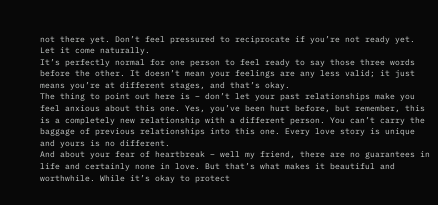not there yet. Don’t feel pressured to reciprocate if you’re not ready yet. Let it come naturally.
It’s perfectly normal for one person to feel ready to say those three words before the other. It doesn’t mean your feelings are any less valid; it just means you’re at different stages, and that’s okay.
The thing to point out here is – don’t let your past relationships make you feel anxious about this one. Yes, you’ve been hurt before, but remember, this is a completely new relationship with a different person. You can’t carry the baggage of previous relationships into this one. Every love story is unique and yours is no different.
And about your fear of heartbreak – well my friend, there are no guarantees in life and certainly none in love. But that’s what makes it beautiful and worthwhile. While it’s okay to protect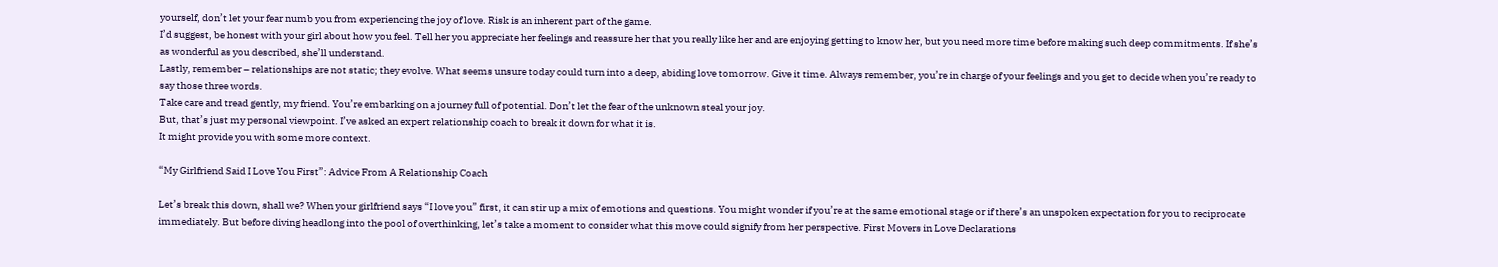yourself, don’t let your fear numb you from experiencing the joy of love. Risk is an inherent part of the game.
I’d suggest, be honest with your girl about how you feel. Tell her you appreciate her feelings and reassure her that you really like her and are enjoying getting to know her, but you need more time before making such deep commitments. If she’s as wonderful as you described, she’ll understand.
Lastly, remember – relationships are not static; they evolve. What seems unsure today could turn into a deep, abiding love tomorrow. Give it time. Always remember, you’re in charge of your feelings and you get to decide when you’re ready to say those three words.
Take care and tread gently, my friend. You’re embarking on a journey full of potential. Don’t let the fear of the unknown steal your joy.
But, that’s just my personal viewpoint. I’ve asked an expert relationship coach to break it down for what it is.
It might provide you with some more context.

“My Girlfriend Said I Love You First”: Advice From A Relationship Coach

Let’s break this down, shall we? When your girlfriend says “I love you” first, it can stir up a mix of emotions and questions. You might wonder if you’re at the same emotional stage or if there’s an unspoken expectation for you to reciprocate immediately. But before diving headlong into the pool of overthinking, let’s take a moment to consider what this move could signify from her perspective. First Movers in Love Declarations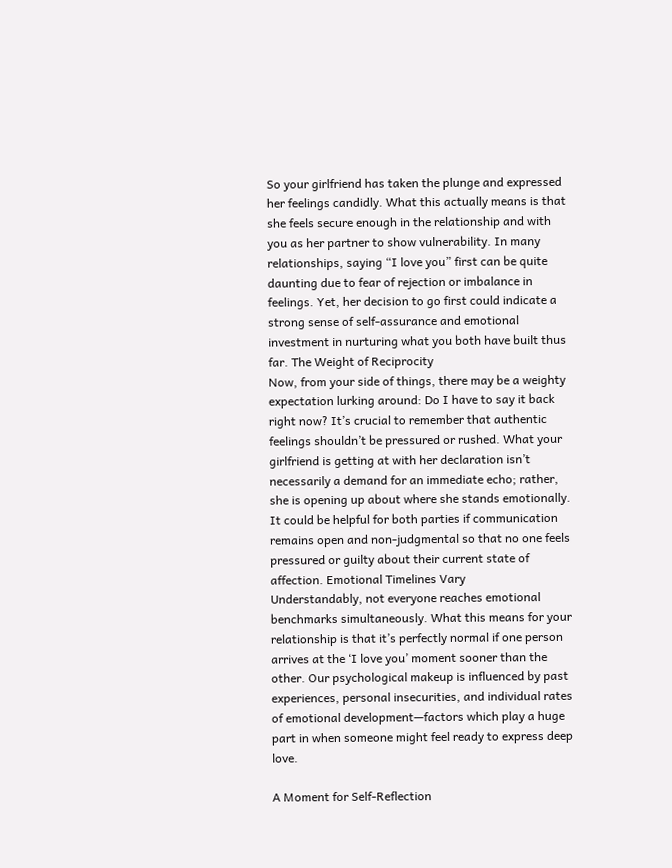So your girlfriend has taken the plunge and expressed her feelings candidly. What this actually means is that she feels secure enough in the relationship and with you as her partner to show vulnerability. In many relationships, saying “I love you” first can be quite daunting due to fear of rejection or imbalance in feelings. Yet, her decision to go first could indicate a strong sense of self-assurance and emotional investment in nurturing what you both have built thus far. The Weight of Reciprocity
Now, from your side of things, there may be a weighty expectation lurking around: Do I have to say it back right now? It’s crucial to remember that authentic feelings shouldn’t be pressured or rushed. What your girlfriend is getting at with her declaration isn’t necessarily a demand for an immediate echo; rather, she is opening up about where she stands emotionally. It could be helpful for both parties if communication remains open and non-judgmental so that no one feels pressured or guilty about their current state of affection. Emotional Timelines Vary
Understandably, not everyone reaches emotional benchmarks simultaneously. What this means for your relationship is that it’s perfectly normal if one person arrives at the ‘I love you’ moment sooner than the other. Our psychological makeup is influenced by past experiences, personal insecurities, and individual rates of emotional development—factors which play a huge part in when someone might feel ready to express deep love.

A Moment for Self-Reflection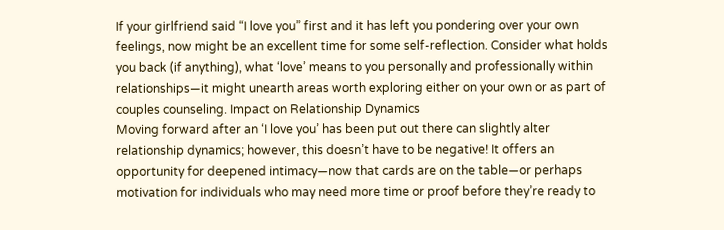If your girlfriend said “I love you” first and it has left you pondering over your own feelings, now might be an excellent time for some self-reflection. Consider what holds you back (if anything), what ‘love’ means to you personally and professionally within relationships—it might unearth areas worth exploring either on your own or as part of couples counseling. Impact on Relationship Dynamics
Moving forward after an ‘I love you’ has been put out there can slightly alter relationship dynamics; however, this doesn’t have to be negative! It offers an opportunity for deepened intimacy—now that cards are on the table—or perhaps motivation for individuals who may need more time or proof before they’re ready to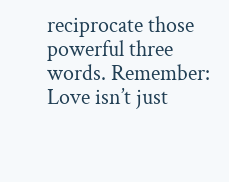reciprocate those powerful three words. Remember: Love isn’t just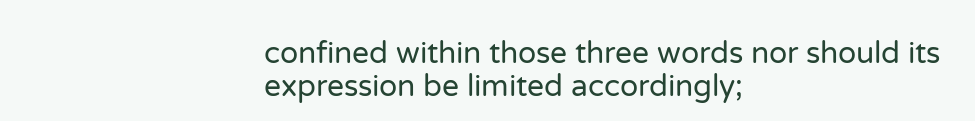confined within those three words nor should its expression be limited accordingly;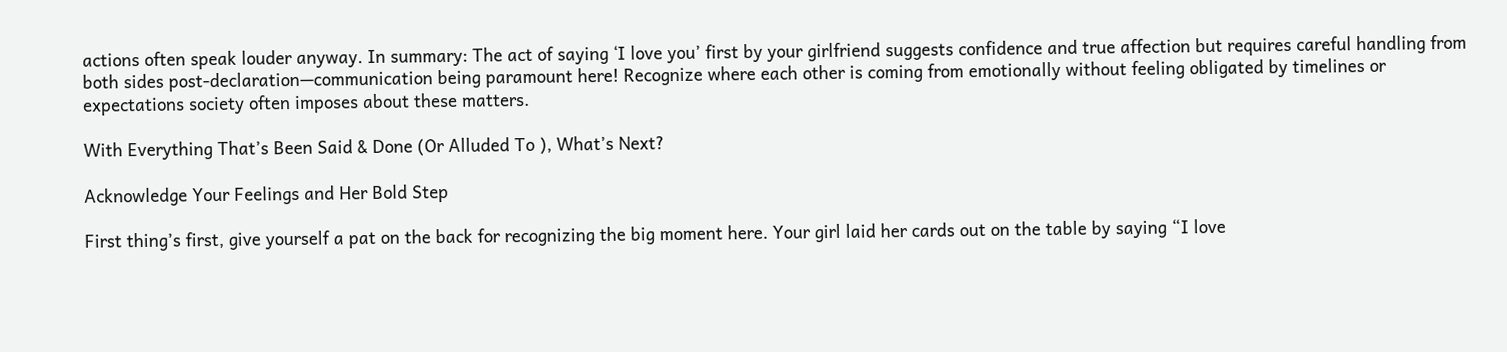actions often speak louder anyway. In summary: The act of saying ‘I love you’ first by your girlfriend suggests confidence and true affection but requires careful handling from both sides post-declaration—communication being paramount here! Recognize where each other is coming from emotionally without feeling obligated by timelines or expectations society often imposes about these matters.

With Everything That’s Been Said & Done (Or Alluded To ), What’s Next?

Acknowledge Your Feelings and Her Bold Step

First thing’s first, give yourself a pat on the back for recognizing the big moment here. Your girl laid her cards out on the table by saying “I love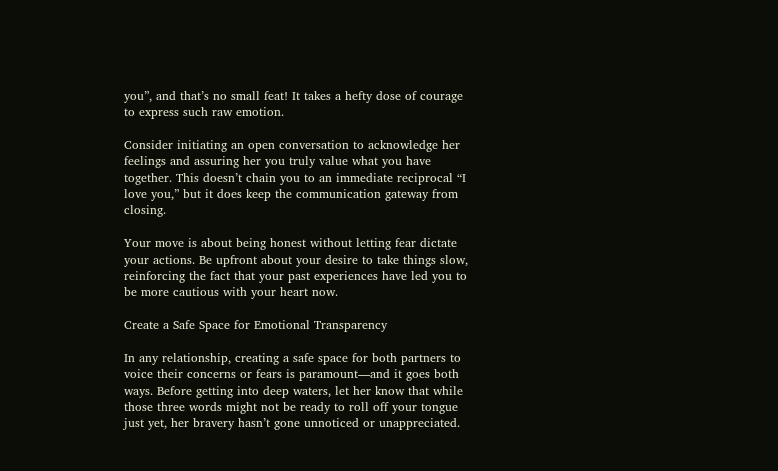you”, and that’s no small feat! It takes a hefty dose of courage to express such raw emotion.

Consider initiating an open conversation to acknowledge her feelings and assuring her you truly value what you have together. This doesn’t chain you to an immediate reciprocal “I love you,” but it does keep the communication gateway from closing.

Your move is about being honest without letting fear dictate your actions. Be upfront about your desire to take things slow, reinforcing the fact that your past experiences have led you to be more cautious with your heart now.

Create a Safe Space for Emotional Transparency

In any relationship, creating a safe space for both partners to voice their concerns or fears is paramount—and it goes both ways. Before getting into deep waters, let her know that while those three words might not be ready to roll off your tongue just yet, her bravery hasn’t gone unnoticed or unappreciated.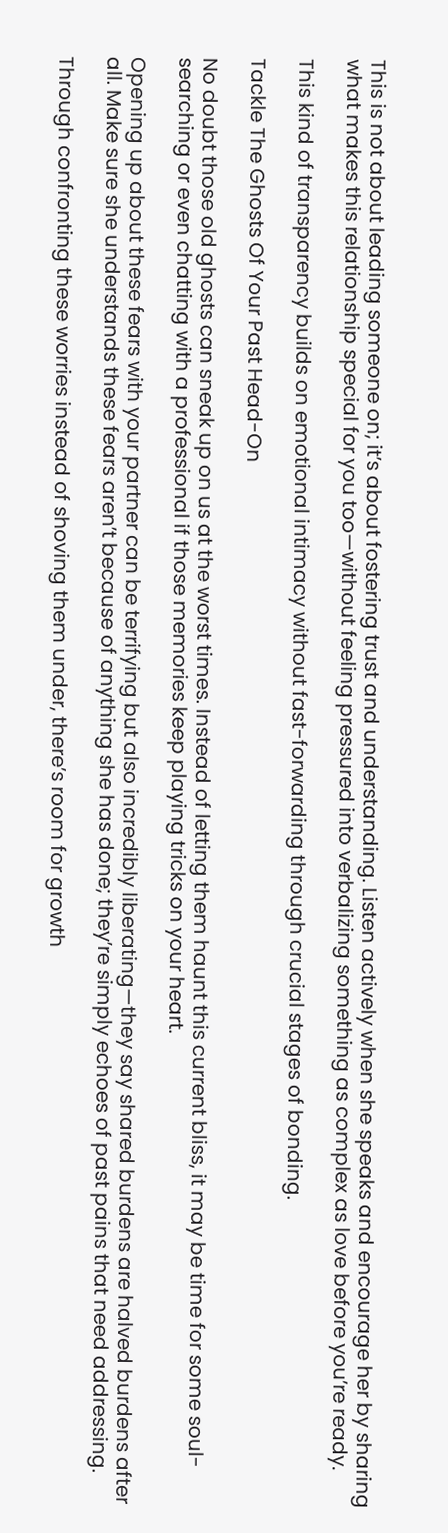This is not about leading someone on; it’s about fostering trust and understanding. Listen actively when she speaks and encourage her by sharing what makes this relationship special for you too—without feeling pressured into verbalizing something as complex as love before you’re ready.

This kind of transparency builds on emotional intimacy without fast-forwarding through crucial stages of bonding.

Tackle The Ghosts Of Your Past Head-On

No doubt those old ghosts can sneak up on us at the worst times. Instead of letting them haunt this current bliss, it may be time for some soul-searching or even chatting with a professional if those memories keep playing tricks on your heart.

Opening up about these fears with your partner can be terrifying but also incredibly liberating—they say shared burdens are halved burdens after all. Make sure she understands these fears aren’t because of anything she has done; they’re simply echoes of past pains that need addressing.

Through confronting these worries instead of shoving them under, there’s room for growth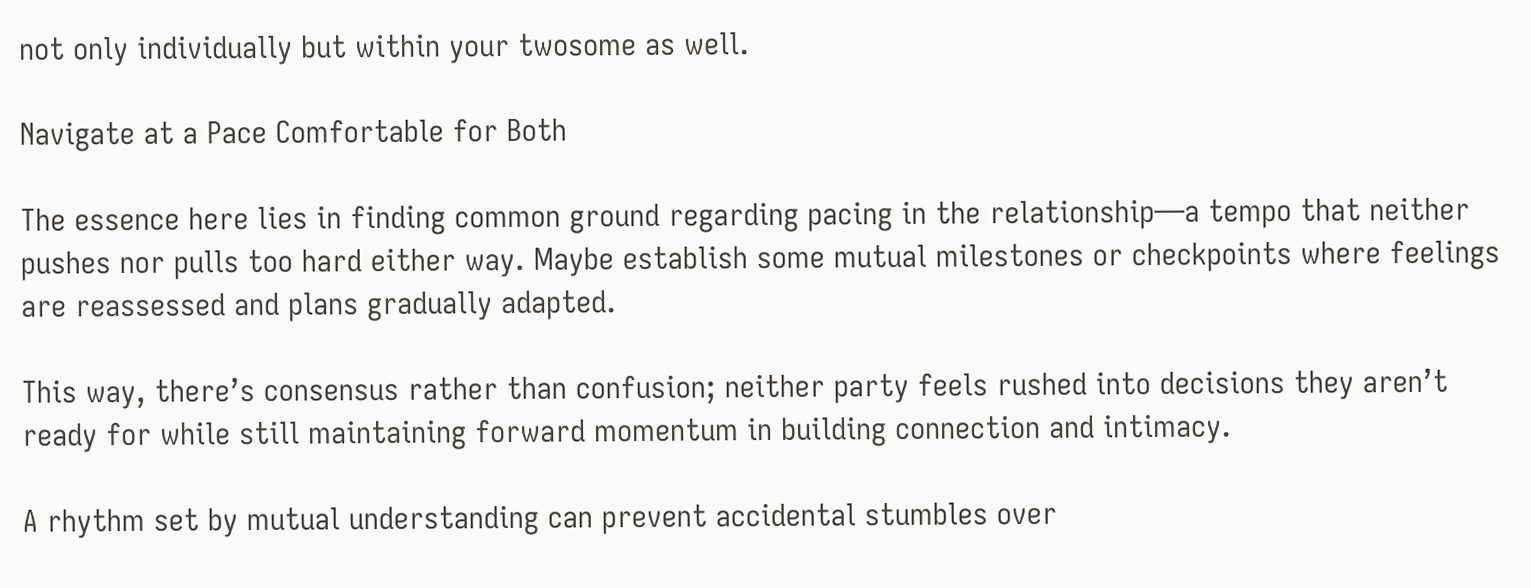not only individually but within your twosome as well.

Navigate at a Pace Comfortable for Both

The essence here lies in finding common ground regarding pacing in the relationship—a tempo that neither pushes nor pulls too hard either way. Maybe establish some mutual milestones or checkpoints where feelings are reassessed and plans gradually adapted.

This way, there’s consensus rather than confusion; neither party feels rushed into decisions they aren’t ready for while still maintaining forward momentum in building connection and intimacy.

A rhythm set by mutual understanding can prevent accidental stumbles over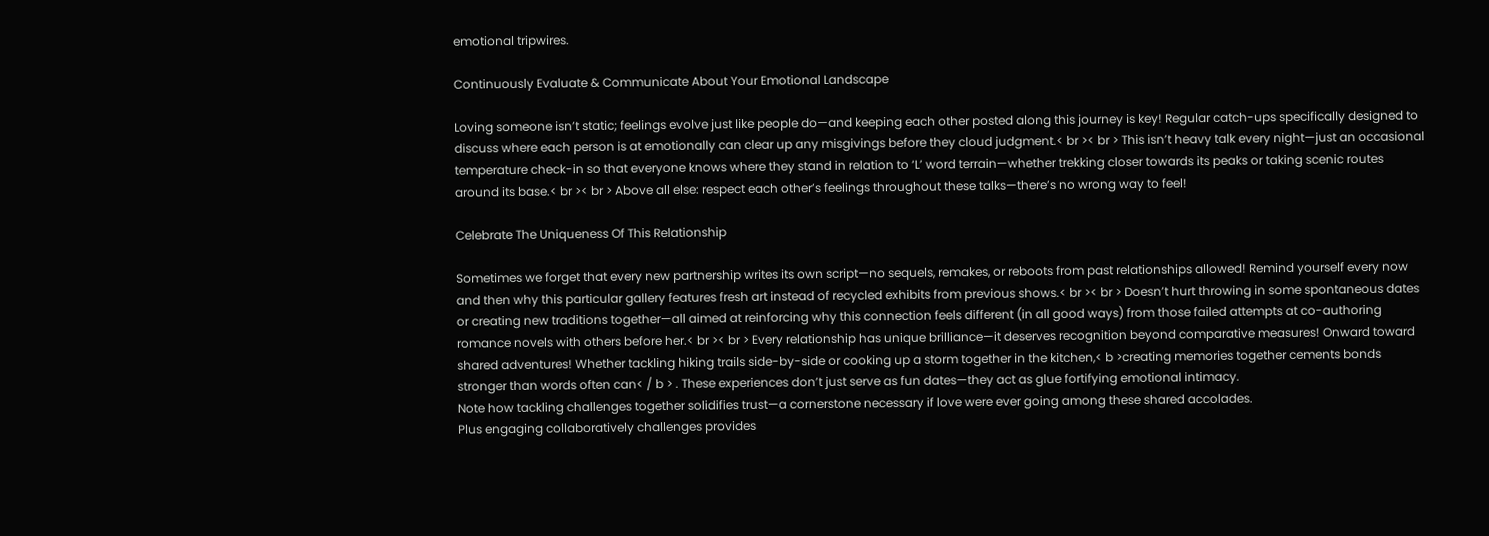emotional tripwires.

Continuously Evaluate & Communicate About Your Emotional Landscape

Loving someone isn’t static; feelings evolve just like people do—and keeping each other posted along this journey is key! Regular catch-ups specifically designed to discuss where each person is at emotionally can clear up any misgivings before they cloud judgment.< br >< br > This isn’t heavy talk every night—just an occasional temperature check-in so that everyone knows where they stand in relation to ‘L’ word terrain—whether trekking closer towards its peaks or taking scenic routes around its base.< br >< br > Above all else: respect each other’s feelings throughout these talks—there’s no wrong way to feel!

Celebrate The Uniqueness Of This Relationship

Sometimes we forget that every new partnership writes its own script—no sequels, remakes, or reboots from past relationships allowed! Remind yourself every now and then why this particular gallery features fresh art instead of recycled exhibits from previous shows.< br >< br > Doesn’t hurt throwing in some spontaneous dates or creating new traditions together—all aimed at reinforcing why this connection feels different (in all good ways) from those failed attempts at co-authoring romance novels with others before her.< br >< br > Every relationship has unique brilliance—it deserves recognition beyond comparative measures! Onward toward shared adventures! Whether tackling hiking trails side-by-side or cooking up a storm together in the kitchen,< b >creating memories together cements bonds stronger than words often can< / b > . These experiences don’t just serve as fun dates—they act as glue fortifying emotional intimacy.
Note how tackling challenges together solidifies trust—a cornerstone necessary if love were ever going among these shared accolades.
Plus engaging collaboratively challenges provides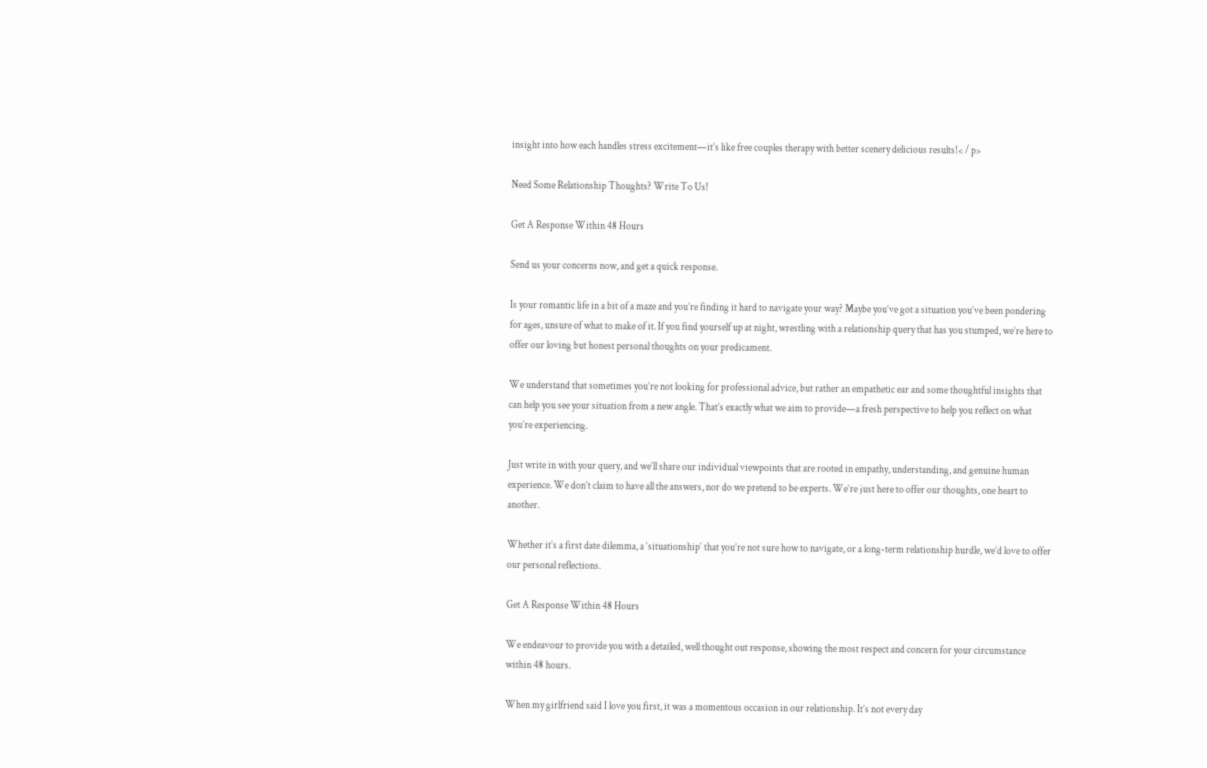insight into how each handles stress excitement—it’s like free couples therapy with better scenery delicious results!< / p>

Need Some Relationship Thoughts? Write To Us!

Get A Response Within 48 Hours

Send us your concerns now, and get a quick response.

Is your romantic life in a bit of a maze and you’re finding it hard to navigate your way? Maybe you’ve got a situation you’ve been pondering for ages, unsure of what to make of it. If you find yourself up at night, wrestling with a relationship query that has you stumped, we’re here to offer our loving but honest personal thoughts on your predicament.

We understand that sometimes you’re not looking for professional advice, but rather an empathetic ear and some thoughtful insights that can help you see your situation from a new angle. That’s exactly what we aim to provide—a fresh perspective to help you reflect on what you’re experiencing.

Just write in with your query, and we’ll share our individual viewpoints that are rooted in empathy, understanding, and genuine human experience. We don’t claim to have all the answers, nor do we pretend to be experts. We’re just here to offer our thoughts, one heart to another.

Whether it’s a first date dilemma, a ‘situationship‘ that you’re not sure how to navigate, or a long-term relationship hurdle, we’d love to offer our personal reflections.

Get A Response Within 48 Hours

We endeavour to provide you with a detailed, well thought out response, showing the most respect and concern for your circumstance within 48 hours.

When my girlfriend said I love you first, it was a momentous occasion in our relationship. It’s not every day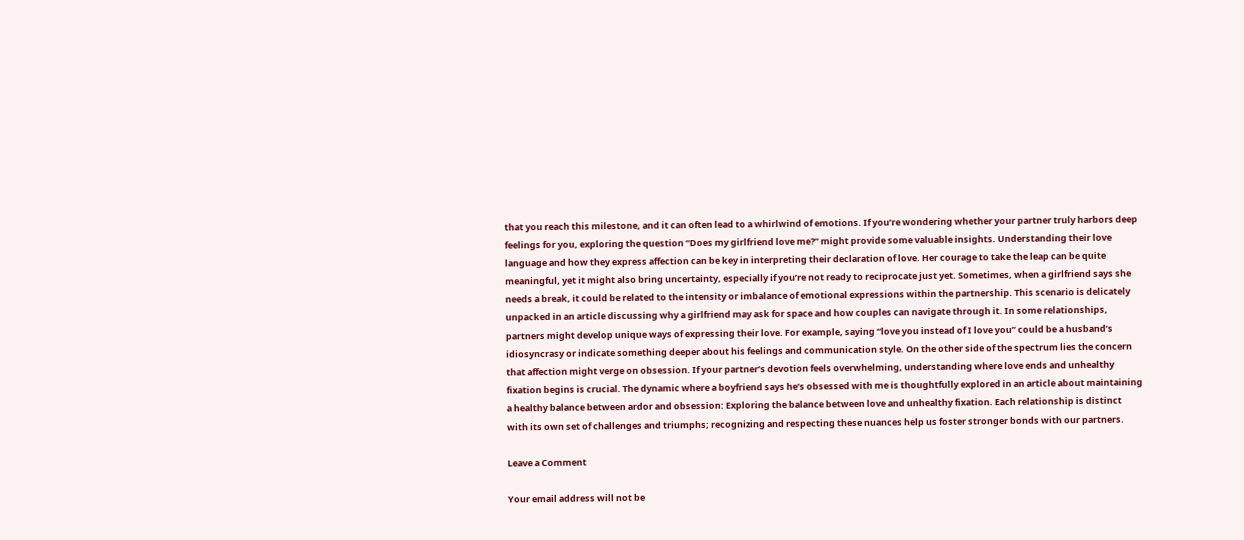that you reach this milestone, and it can often lead to a whirlwind of emotions. If you’re wondering whether your partner truly harbors deep feelings for you, exploring the question “Does my girlfriend love me?” might provide some valuable insights. Understanding their love language and how they express affection can be key in interpreting their declaration of love. Her courage to take the leap can be quite meaningful, yet it might also bring uncertainty, especially if you’re not ready to reciprocate just yet. Sometimes, when a girlfriend says she needs a break, it could be related to the intensity or imbalance of emotional expressions within the partnership. This scenario is delicately unpacked in an article discussing why a girlfriend may ask for space and how couples can navigate through it. In some relationships, partners might develop unique ways of expressing their love. For example, saying “love you instead of I love you” could be a husband’s idiosyncrasy or indicate something deeper about his feelings and communication style. On the other side of the spectrum lies the concern that affection might verge on obsession. If your partner’s devotion feels overwhelming, understanding where love ends and unhealthy fixation begins is crucial. The dynamic where a boyfriend says he’s obsessed with me is thoughtfully explored in an article about maintaining a healthy balance between ardor and obsession: Exploring the balance between love and unhealthy fixation. Each relationship is distinct with its own set of challenges and triumphs; recognizing and respecting these nuances help us foster stronger bonds with our partners.

Leave a Comment

Your email address will not be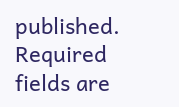published. Required fields are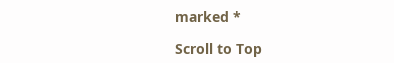marked *

Scroll to Top